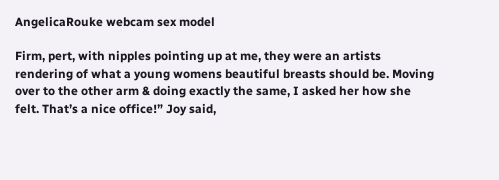AngelicaRouke webcam sex model

Firm, pert, with nipples pointing up at me, they were an artists rendering of what a young womens beautiful breasts should be. Moving over to the other arm & doing exactly the same, I asked her how she felt. That’s a nice office!” Joy said,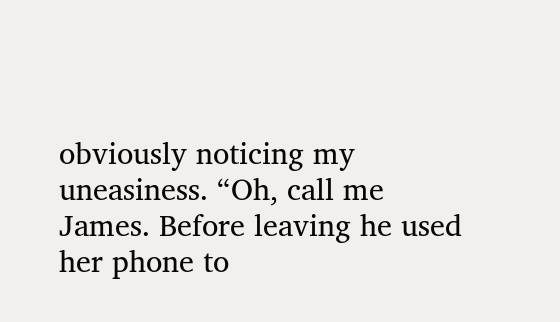obviously noticing my uneasiness. “Oh, call me James. Before leaving he used her phone to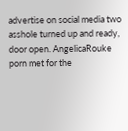advertise on social media two asshole turned up and ready, door open. AngelicaRouke porn met for the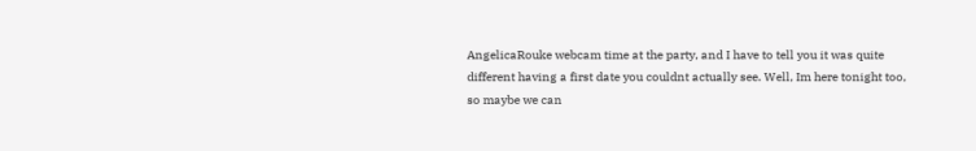AngelicaRouke webcam time at the party, and I have to tell you it was quite different having a first date you couldnt actually see. Well, Im here tonight too, so maybe we can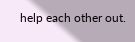help each other out.